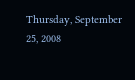Thursday, September 25, 2008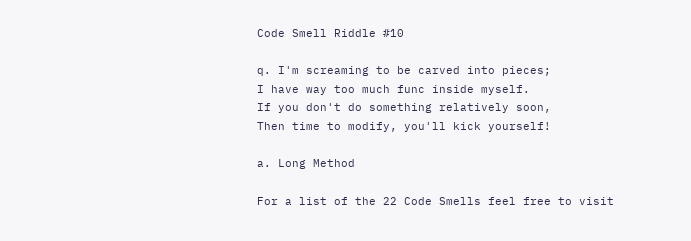Code Smell Riddle #10

q. I'm screaming to be carved into pieces;
I have way too much func inside myself.
If you don't do something relatively soon,
Then time to modify, you'll kick yourself!

a. Long Method

For a list of the 22 Code Smells feel free to visit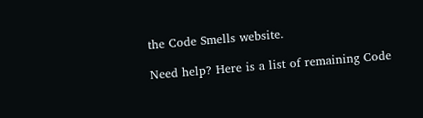the Code Smells website.

Need help? Here is a list of remaining Code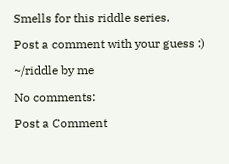Smells for this riddle series.

Post a comment with your guess :)

~/riddle by me

No comments:

Post a Comment